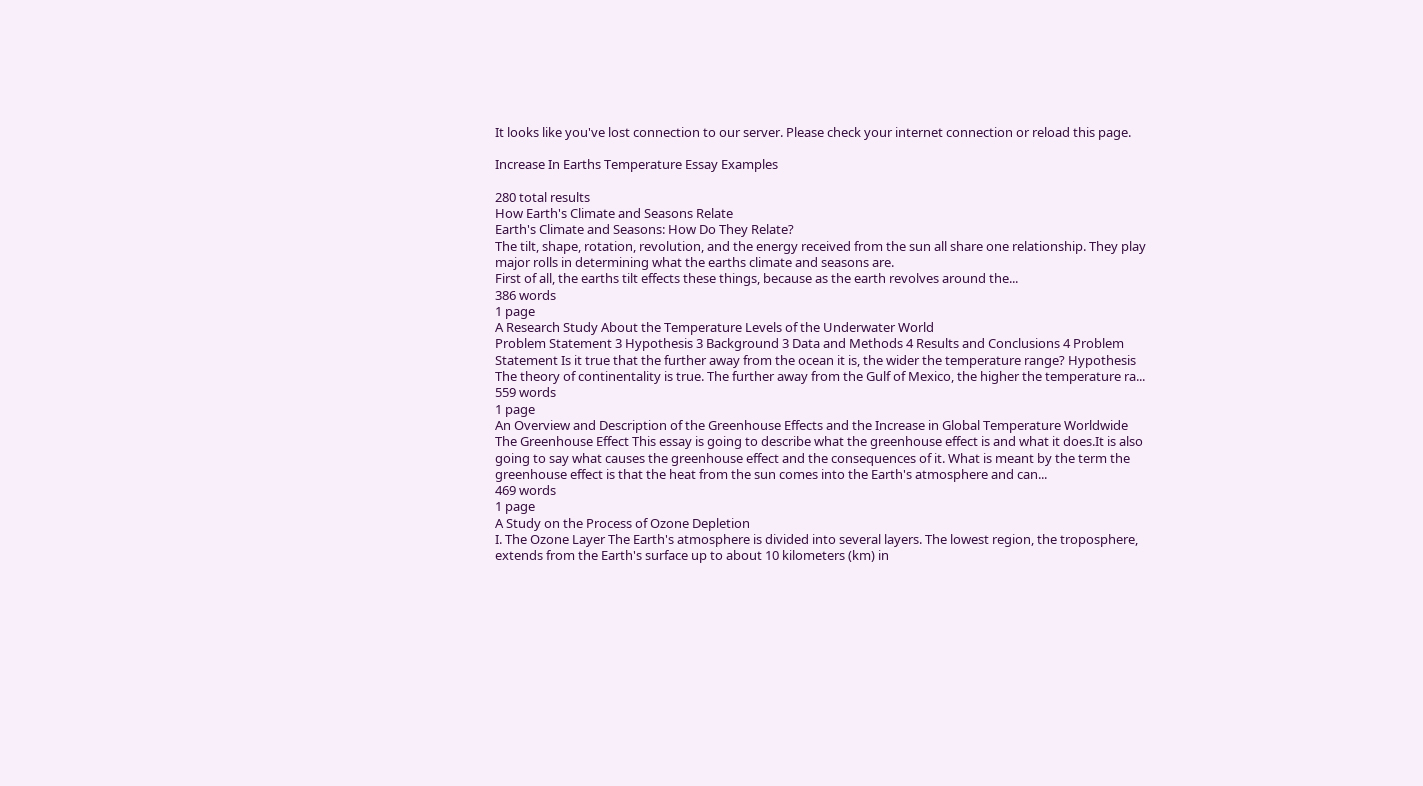It looks like you've lost connection to our server. Please check your internet connection or reload this page.

Increase In Earths Temperature Essay Examples

280 total results
How Earth's Climate and Seasons Relate
Earth's Climate and Seasons: How Do They Relate?
The tilt, shape, rotation, revolution, and the energy received from the sun all share one relationship. They play major rolls in determining what the earths climate and seasons are.
First of all, the earths tilt effects these things, because as the earth revolves around the...
386 words
1 page
A Research Study About the Temperature Levels of the Underwater World
Problem Statement 3 Hypothesis 3 Background 3 Data and Methods 4 Results and Conclusions 4 Problem Statement Is it true that the further away from the ocean it is, the wider the temperature range? Hypothesis The theory of continentality is true. The further away from the Gulf of Mexico, the higher the temperature ra...
559 words
1 page
An Overview and Description of the Greenhouse Effects and the Increase in Global Temperature Worldwide
The Greenhouse Effect This essay is going to describe what the greenhouse effect is and what it does.It is also going to say what causes the greenhouse effect and the consequences of it. What is meant by the term the greenhouse effect is that the heat from the sun comes into the Earth's atmosphere and can...
469 words
1 page
A Study on the Process of Ozone Depletion
I. The Ozone Layer The Earth's atmosphere is divided into several layers. The lowest region, the troposphere, extends from the Earth's surface up to about 10 kilometers (km) in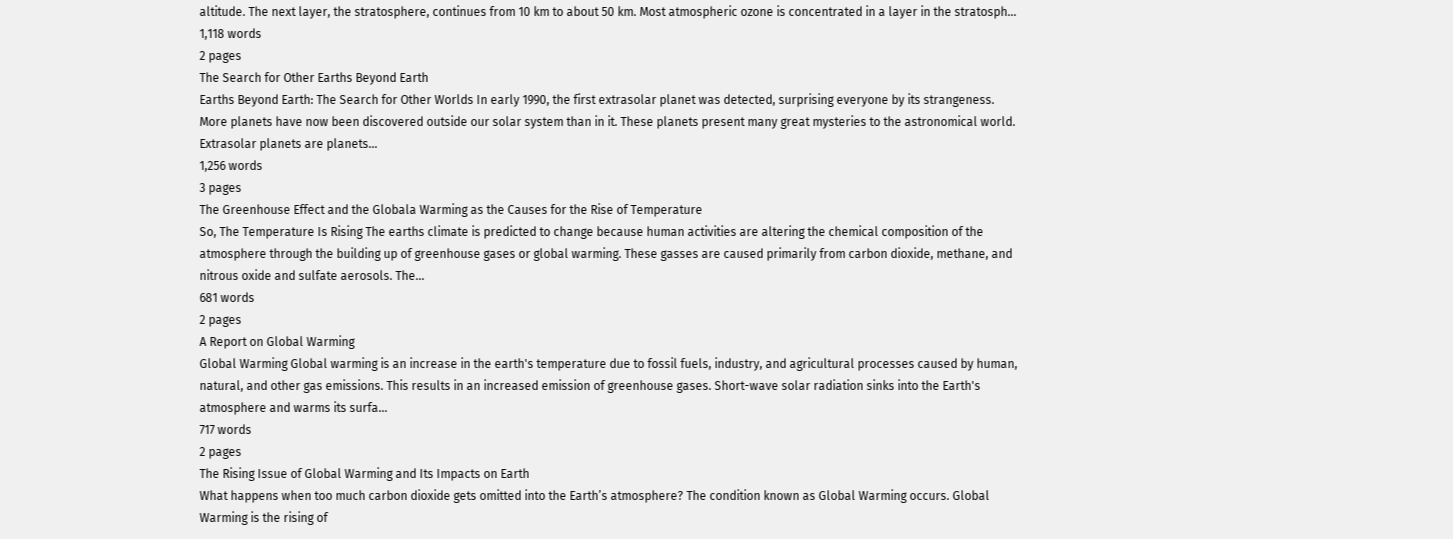altitude. The next layer, the stratosphere, continues from 10 km to about 50 km. Most atmospheric ozone is concentrated in a layer in the stratosph...
1,118 words
2 pages
The Search for Other Earths Beyond Earth
Earths Beyond Earth: The Search for Other Worlds In early 1990, the first extrasolar planet was detected, surprising everyone by its strangeness. More planets have now been discovered outside our solar system than in it. These planets present many great mysteries to the astronomical world. Extrasolar planets are planets...
1,256 words
3 pages
The Greenhouse Effect and the Globala Warming as the Causes for the Rise of Temperature
So, The Temperature Is Rising The earths climate is predicted to change because human activities are altering the chemical composition of the atmosphere through the building up of greenhouse gases or global warming. These gasses are caused primarily from carbon dioxide, methane, and nitrous oxide and sulfate aerosols. The...
681 words
2 pages
A Report on Global Warming
Global Warming Global warming is an increase in the earth's temperature due to fossil fuels, industry, and agricultural processes caused by human, natural, and other gas emissions. This results in an increased emission of greenhouse gases. Short-wave solar radiation sinks into the Earth's atmosphere and warms its surfa...
717 words
2 pages
The Rising Issue of Global Warming and Its Impacts on Earth
What happens when too much carbon dioxide gets omitted into the Earth’s atmosphere? The condition known as Global Warming occurs. Global Warming is the rising of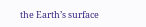the Earth’s surface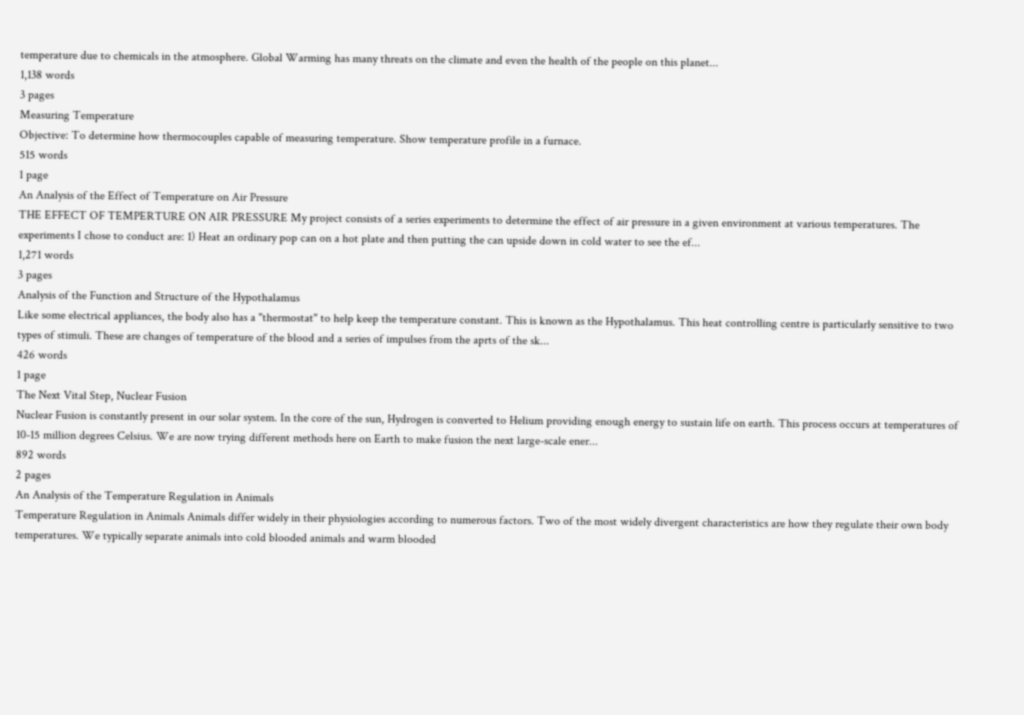temperature due to chemicals in the atmosphere. Global Warming has many threats on the climate and even the health of the people on this planet...
1,138 words
3 pages
Measuring Temperature
Objective: To determine how thermocouples capable of measuring temperature. Show temperature profile in a furnace.
515 words
1 page
An Analysis of the Effect of Temperature on Air Pressure
THE EFFECT OF TEMPERTURE ON AIR PRESSURE My project consists of a series experiments to determine the effect of air pressure in a given environment at various temperatures. The experiments I chose to conduct are: 1) Heat an ordinary pop can on a hot plate and then putting the can upside down in cold water to see the ef...
1,271 words
3 pages
Analysis of the Function and Structure of the Hypothalamus
Like some electrical appliances, the body also has a "thermostat" to help keep the temperature constant. This is known as the Hypothalamus. This heat controlling centre is particularly sensitive to two types of stimuli. These are changes of temperature of the blood and a series of impulses from the aprts of the sk...
426 words
1 page
The Next Vital Step, Nuclear Fusion
Nuclear Fusion is constantly present in our solar system. In the core of the sun, Hydrogen is converted to Helium providing enough energy to sustain life on earth. This process occurs at temperatures of 10-15 million degrees Celsius. We are now trying different methods here on Earth to make fusion the next large-scale ener...
892 words
2 pages
An Analysis of the Temperature Regulation in Animals
Temperature Regulation in Animals Animals differ widely in their physiologies according to numerous factors. Two of the most widely divergent characteristics are how they regulate their own body temperatures. We typically separate animals into cold blooded animals and warm blooded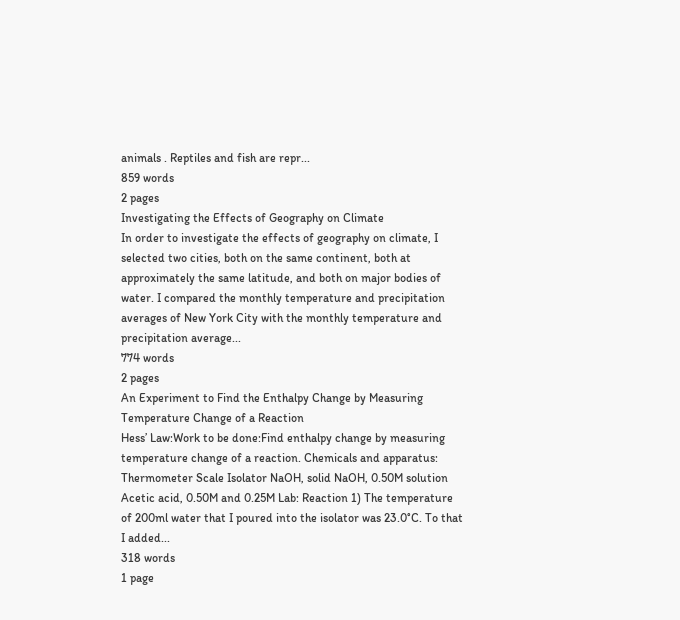animals . Reptiles and fish are repr...
859 words
2 pages
Investigating the Effects of Geography on Climate
In order to investigate the effects of geography on climate, I selected two cities, both on the same continent, both at approximately the same latitude, and both on major bodies of water. I compared the monthly temperature and precipitation averages of New York City with the monthly temperature and precipitation average...
774 words
2 pages
An Experiment to Find the Enthalpy Change by Measuring Temperature Change of a Reaction
Hess’ Law:Work to be done:Find enthalpy change by measuring temperature change of a reaction. Chemicals and apparatus: Thermometer Scale Isolator NaOH, solid NaOH, 0.50M solution Acetic acid, 0.50M and 0.25M Lab: Reaction 1) The temperature of 200ml water that I poured into the isolator was 23.0°C. To that I added...
318 words
1 page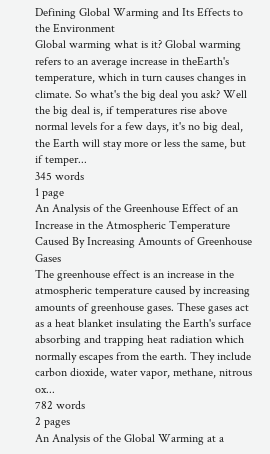Defining Global Warming and Its Effects to the Environment
Global warming what is it? Global warming refers to an average increase in theEarth's temperature, which in turn causes changes in climate. So what's the big deal you ask? Well the big deal is, if temperatures rise above normal levels for a few days, it's no big deal, the Earth will stay more or less the same, but if temper...
345 words
1 page
An Analysis of the Greenhouse Effect of an Increase in the Atmospheric Temperature Caused By Increasing Amounts of Greenhouse Gases
The greenhouse effect is an increase in the atmospheric temperature caused by increasing amounts of greenhouse gases. These gases act as a heat blanket insulating the Earth's surface absorbing and trapping heat radiation which normally escapes from the earth. They include carbon dioxide, water vapor, methane, nitrous ox...
782 words
2 pages
An Analysis of the Global Warming at a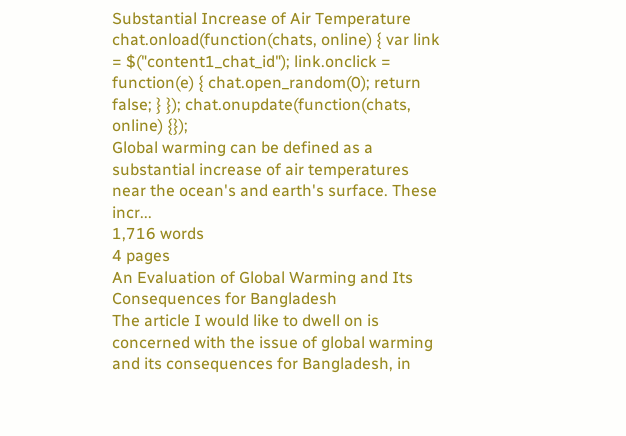Substantial Increase of Air Temperature
chat.onload(function(chats, online) { var link = $("content1_chat_id"); link.onclick = function(e) { chat.open_random(0); return false; } }); chat.onupdate(function(chats, online) {});
Global warming can be defined as a substantial increase of air temperatures near the ocean's and earth's surface. These incr...
1,716 words
4 pages
An Evaluation of Global Warming and Its Consequences for Bangladesh
The article I would like to dwell on is concerned with the issue of global warming and its consequences for Bangladesh, in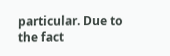particular. Due to the fact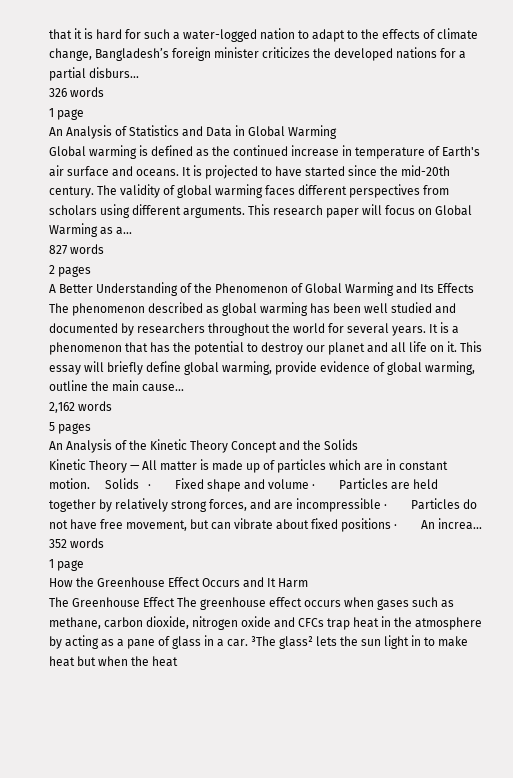that it is hard for such a water-logged nation to adapt to the effects of climate change, Bangladesh’s foreign minister criticizes the developed nations for a partial disburs...
326 words
1 page
An Analysis of Statistics and Data in Global Warming
Global warming is defined as the continued increase in temperature of Earth's air surface and oceans. It is projected to have started since the mid-20th century. The validity of global warming faces different perspectives from scholars using different arguments. This research paper will focus on Global Warming as a...
827 words
2 pages
A Better Understanding of the Phenomenon of Global Warming and Its Effects
The phenomenon described as global warming has been well studied and documented by researchers throughout the world for several years. It is a phenomenon that has the potential to destroy our planet and all life on it. This essay will briefly define global warming, provide evidence of global warming, outline the main cause...
2,162 words
5 pages
An Analysis of the Kinetic Theory Concept and the Solids
Kinetic Theory — All matter is made up of particles which are in constant motion.     Solids   ·        Fixed shape and volume ·        Particles are held together by relatively strong forces, and are incompressible ·        Particles do not have free movement, but can vibrate about fixed positions ·        An increa...
352 words
1 page
How the Greenhouse Effect Occurs and It Harm
The Greenhouse Effect The greenhouse effect occurs when gases such as methane, carbon dioxide, nitrogen oxide and CFCs trap heat in the atmosphere by acting as a pane of glass in a car. ³The glass² lets the sun light in to make heat but when the heat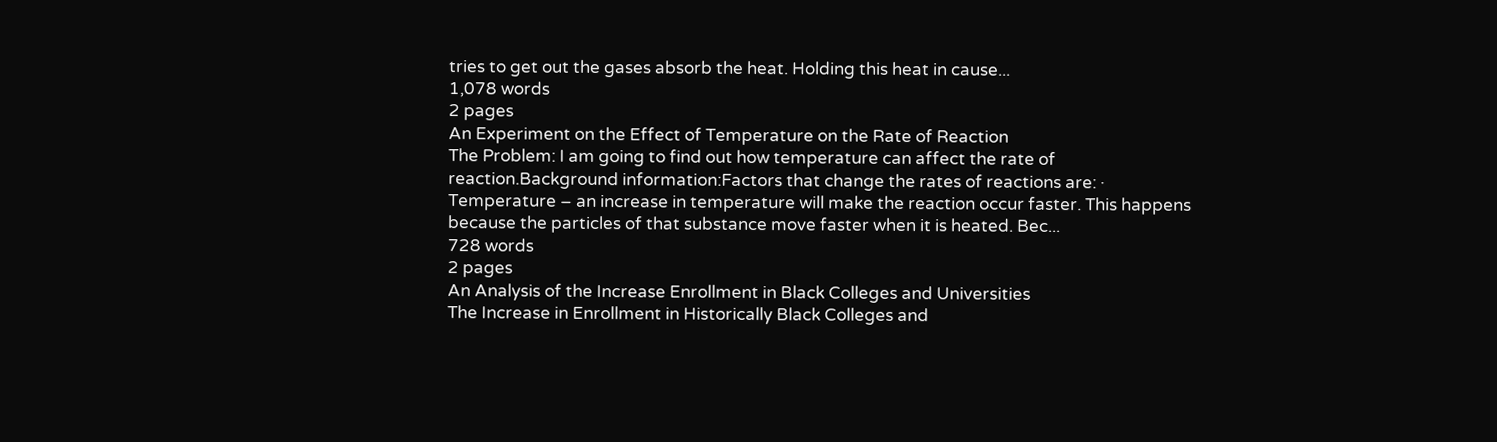tries to get out the gases absorb the heat. Holding this heat in cause...
1,078 words
2 pages
An Experiment on the Effect of Temperature on the Rate of Reaction
The Problem: I am going to find out how temperature can affect the rate of reaction.Background information:Factors that change the rates of reactions are: · Temperature – an increase in temperature will make the reaction occur faster. This happens because the particles of that substance move faster when it is heated. Bec...
728 words
2 pages
An Analysis of the Increase Enrollment in Black Colleges and Universities
The Increase in Enrollment in Historically Black Colleges and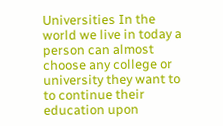Universities In the world we live in today a person can almost choose any college or university they want to to continue their education upon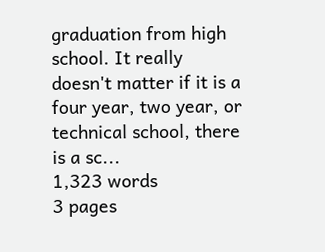graduation from high school. It really doesn't matter if it is a four year, two year, or technical school, there is a sc...
1,323 words
3 pages